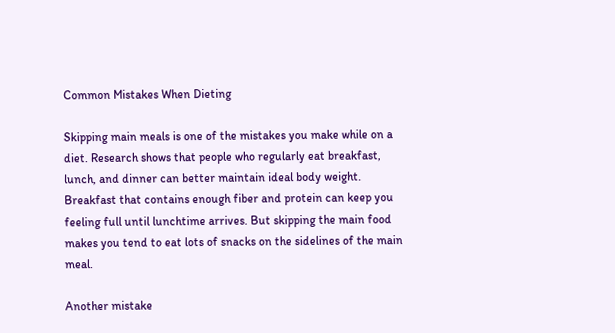Common Mistakes When Dieting

Skipping main meals is one of the mistakes you make while on a diet. Research shows that people who regularly eat breakfast, lunch, and dinner can better maintain ideal body weight.  Breakfast that contains enough fiber and protein can keep you feeling full until lunchtime arrives. But skipping the main food makes you tend to eat lots of snacks on the sidelines of the main meal.

Another mistake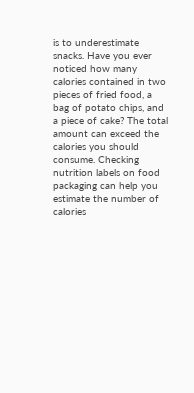is to underestimate snacks. Have you ever noticed how many calories contained in two pieces of fried food, a bag of potato chips, and a piece of cake? The total amount can exceed the calories you should consume. Checking nutrition labels on food packaging can help you estimate the number of calories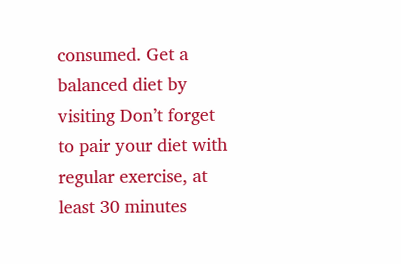consumed. Get a balanced diet by visiting Don’t forget to pair your diet with regular exercise, at least 30 minutes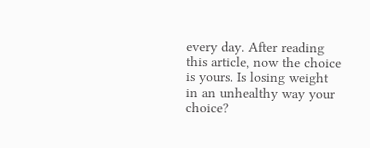every day. After reading this article, now the choice is yours. Is losing weight in an unhealthy way your choice?